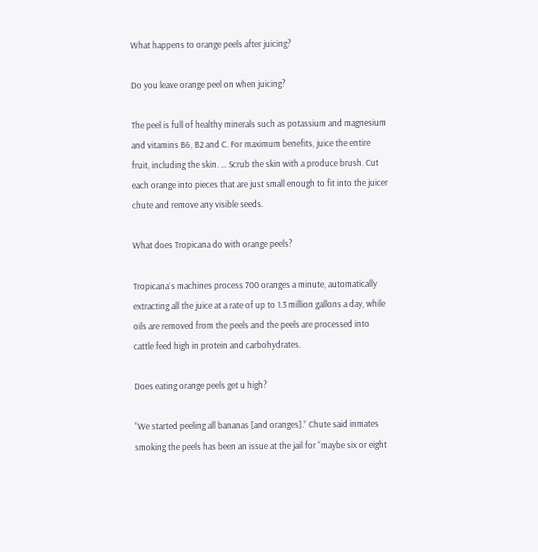What happens to orange peels after juicing?

Do you leave orange peel on when juicing?

The peel is full of healthy minerals such as potassium and magnesium and vitamins B6, B2 and C. For maximum benefits, juice the entire fruit, including the skin. … Scrub the skin with a produce brush. Cut each orange into pieces that are just small enough to fit into the juicer chute and remove any visible seeds.

What does Tropicana do with orange peels?

Tropicana`s machines process 700 oranges a minute, automatically extracting all the juice at a rate of up to 1.3 million gallons a day, while oils are removed from the peels and the peels are processed into cattle feed high in protein and carbohydrates.

Does eating orange peels get u high?

“We started peeling all bananas [and oranges].” Chute said inmates smoking the peels has been an issue at the jail for “maybe six or eight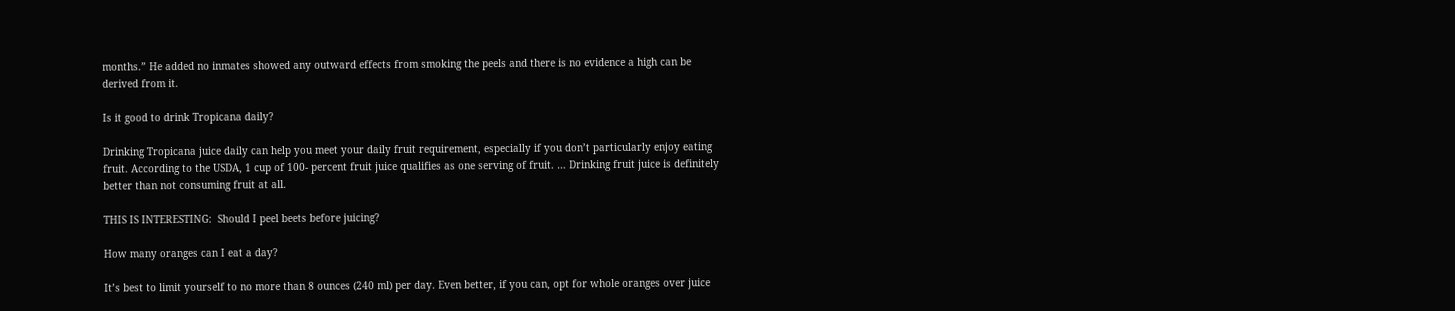months.” He added no inmates showed any outward effects from smoking the peels and there is no evidence a high can be derived from it.

Is it good to drink Tropicana daily?

Drinking Tropicana juice daily can help you meet your daily fruit requirement, especially if you don’t particularly enjoy eating fruit. According to the USDA, 1 cup of 100- percent fruit juice qualifies as one serving of fruit. … Drinking fruit juice is definitely better than not consuming fruit at all.

THIS IS INTERESTING:  Should I peel beets before juicing?

How many oranges can I eat a day?

It’s best to limit yourself to no more than 8 ounces (240 ml) per day. Even better, if you can, opt for whole oranges over juice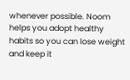whenever possible. Noom helps you adopt healthy habits so you can lose weight and keep it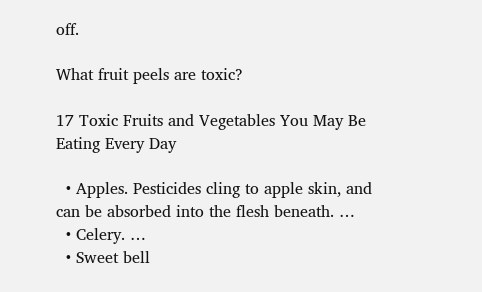off.

What fruit peels are toxic?

17 Toxic Fruits and Vegetables You May Be Eating Every Day

  • Apples. Pesticides cling to apple skin, and can be absorbed into the flesh beneath. …
  • Celery. …
  • Sweet bell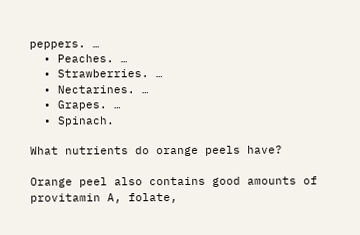peppers. …
  • Peaches. …
  • Strawberries. …
  • Nectarines. …
  • Grapes. …
  • Spinach.

What nutrients do orange peels have?

Orange peel also contains good amounts of provitamin A, folate,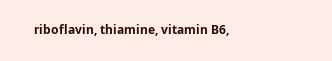riboflavin, thiamine, vitamin B6,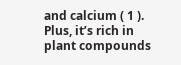and calcium ( 1 ). Plus, it’s rich in plant compounds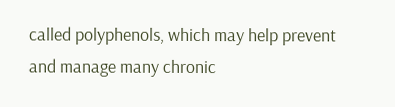called polyphenols, which may help prevent and manage many chronic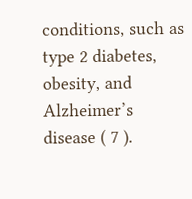conditions, such as type 2 diabetes, obesity, and Alzheimer’s disease ( 7 ).